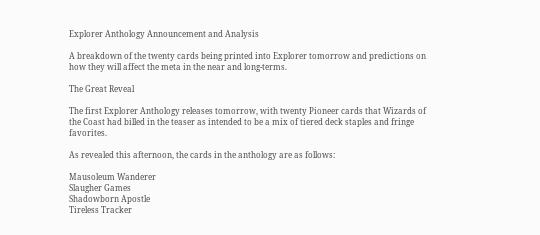Explorer Anthology Announcement and Analysis

A breakdown of the twenty cards being printed into Explorer tomorrow and predictions on how they will affect the meta in the near and long-terms.

The Great Reveal

The first Explorer Anthology releases tomorrow, with twenty Pioneer cards that Wizards of the Coast had billed in the teaser as intended to be a mix of tiered deck staples and fringe favorites.

As revealed this afternoon, the cards in the anthology are as follows:

Mausoleum Wanderer
Slaugher Games
Shadowborn Apostle
Tireless Tracker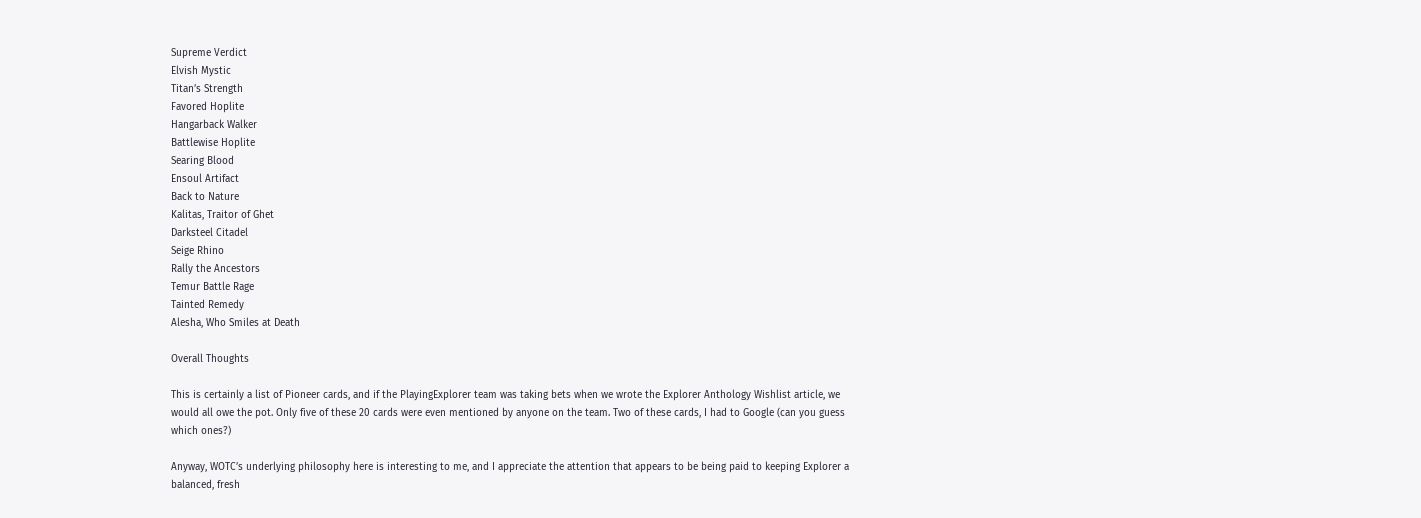Supreme Verdict
Elvish Mystic
Titan’s Strength
Favored Hoplite
Hangarback Walker
Battlewise Hoplite
Searing Blood
Ensoul Artifact
Back to Nature
Kalitas, Traitor of Ghet
Darksteel Citadel
Seige Rhino
Rally the Ancestors
Temur Battle Rage
Tainted Remedy
Alesha, Who Smiles at Death

Overall Thoughts

This is certainly a list of Pioneer cards, and if the PlayingExplorer team was taking bets when we wrote the Explorer Anthology Wishlist article, we would all owe the pot. Only five of these 20 cards were even mentioned by anyone on the team. Two of these cards, I had to Google (can you guess which ones?)

Anyway, WOTC’s underlying philosophy here is interesting to me, and I appreciate the attention that appears to be being paid to keeping Explorer a balanced, fresh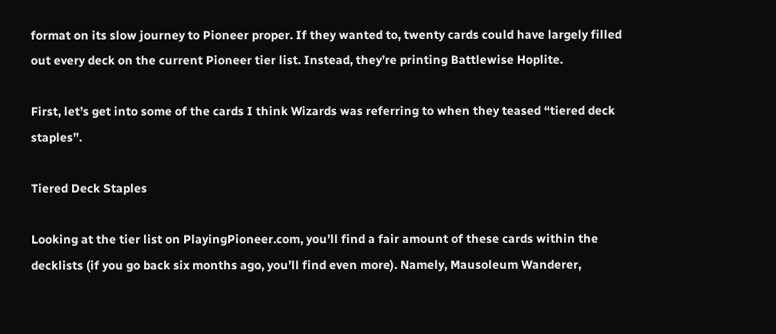format on its slow journey to Pioneer proper. If they wanted to, twenty cards could have largely filled out every deck on the current Pioneer tier list. Instead, they’re printing Battlewise Hoplite.

First, let’s get into some of the cards I think Wizards was referring to when they teased “tiered deck staples”.

Tiered Deck Staples

Looking at the tier list on PlayingPioneer.com, you’ll find a fair amount of these cards within the decklists (if you go back six months ago, you’ll find even more). Namely, Mausoleum Wanderer,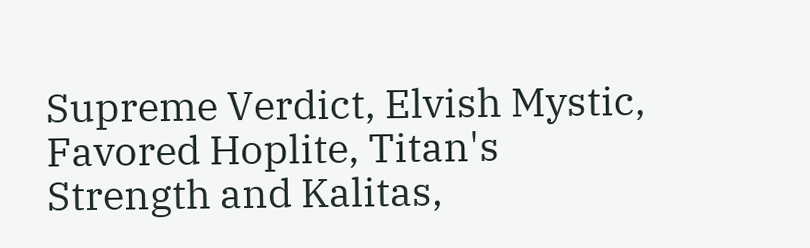Supreme Verdict, Elvish Mystic, Favored Hoplite, Titan's Strength and Kalitas,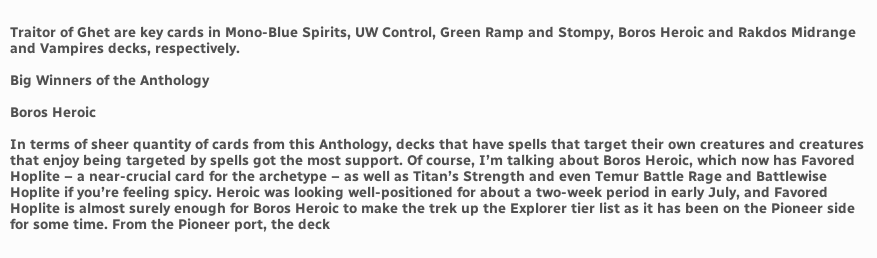Traitor of Ghet are key cards in Mono-Blue Spirits, UW Control, Green Ramp and Stompy, Boros Heroic and Rakdos Midrange and Vampires decks, respectively.

Big Winners of the Anthology

Boros Heroic

In terms of sheer quantity of cards from this Anthology, decks that have spells that target their own creatures and creatures that enjoy being targeted by spells got the most support. Of course, I’m talking about Boros Heroic, which now has Favored Hoplite – a near-crucial card for the archetype – as well as Titan’s Strength and even Temur Battle Rage and Battlewise Hoplite if you’re feeling spicy. Heroic was looking well-positioned for about a two-week period in early July, and Favored Hoplite is almost surely enough for Boros Heroic to make the trek up the Explorer tier list as it has been on the Pioneer side for some time. From the Pioneer port, the deck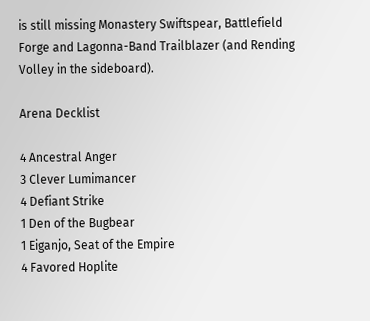is still missing Monastery Swiftspear, Battlefield Forge and Lagonna-Band Trailblazer (and Rending Volley in the sideboard).

Arena Decklist

4 Ancestral Anger
3 Clever Lumimancer
4 Defiant Strike
1 Den of the Bugbear
1 Eiganjo, Seat of the Empire
4 Favored Hoplite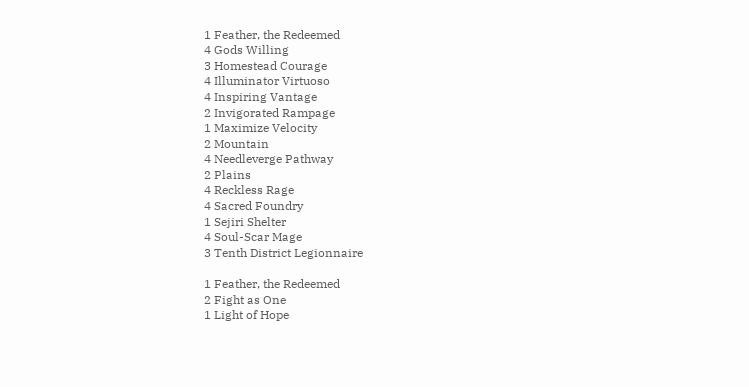1 Feather, the Redeemed
4 Gods Willing
3 Homestead Courage
4 Illuminator Virtuoso
4 Inspiring Vantage
2 Invigorated Rampage
1 Maximize Velocity
2 Mountain
4 Needleverge Pathway
2 Plains
4 Reckless Rage
4 Sacred Foundry
1 Sejiri Shelter
4 Soul-Scar Mage
3 Tenth District Legionnaire

1 Feather, the Redeemed
2 Fight as One
1 Light of Hope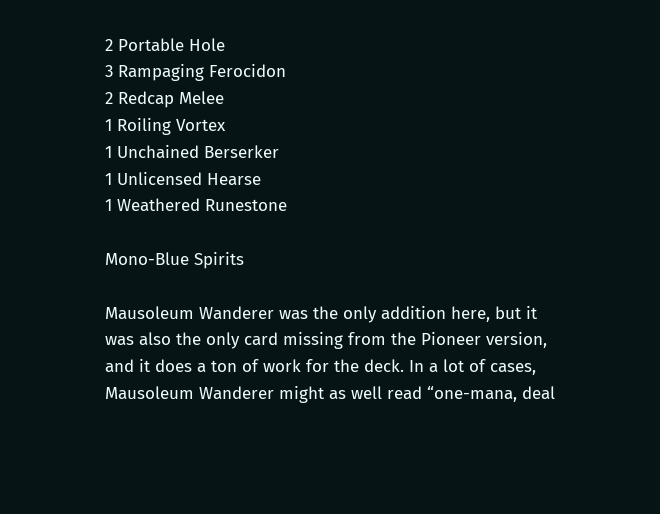2 Portable Hole
3 Rampaging Ferocidon
2 Redcap Melee
1 Roiling Vortex
1 Unchained Berserker
1 Unlicensed Hearse
1 Weathered Runestone

Mono-Blue Spirits

Mausoleum Wanderer was the only addition here, but it was also the only card missing from the Pioneer version, and it does a ton of work for the deck. In a lot of cases, Mausoleum Wanderer might as well read “one-mana, deal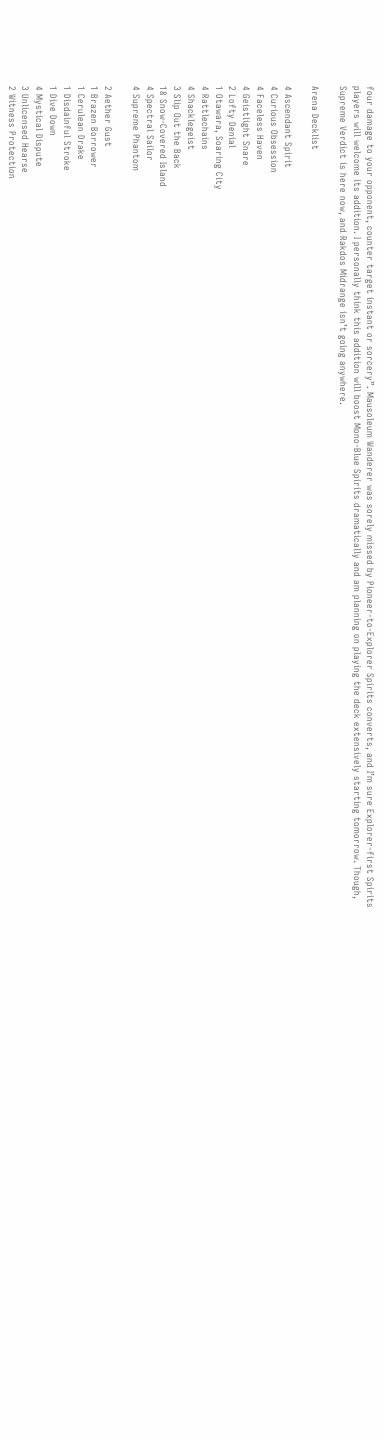four damage to your opponent, counter target instant or sorcery”. Mausoleum Wanderer was sorely missed by Pioneer-to-Explorer Spirits converts, and I’m sure Explorer-first Spirits players will welcome its addition. I personally think this addition will boost Mono-Blue Spirits dramatically and am planning on playing the deck extensively starting tomorrow. Though, Supreme Verdict is here now, and Rakdos Midrange isn’t going anywhere.

Arena Decklist

4 Ascendant Spirit
4 Curious Obsession
4 Faceless Haven
4 Geistlight Snare
2 Lofty Denial
1 Otawara, Soaring City
4 Rattlechains
4 Shacklegeist
3 Slip Out the Back
18 Snow-Covered Island
4 Spectral Sailor
4 Supreme Phantom

2 Aether Gust
1 Brazen Borrower
1 Cerulean Drake
1 Disdainful Stroke
1 Dive Down
4 Mystical Dispute
3 Unlicensed Hearse
2 Witness Protection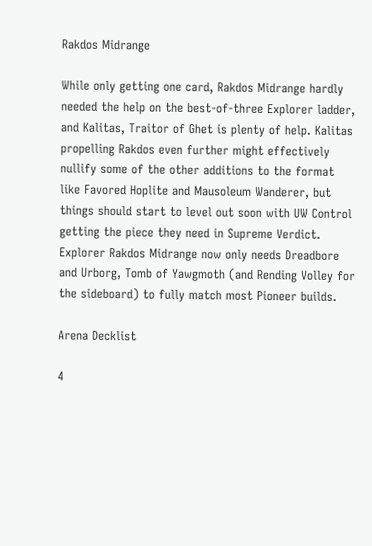Rakdos Midrange

While only getting one card, Rakdos Midrange hardly needed the help on the best-of-three Explorer ladder, and Kalitas, Traitor of Ghet is plenty of help. Kalitas propelling Rakdos even further might effectively nullify some of the other additions to the format like Favored Hoplite and Mausoleum Wanderer, but things should start to level out soon with UW Control getting the piece they need in Supreme Verdict. Explorer Rakdos Midrange now only needs Dreadbore and Urborg, Tomb of Yawgmoth (and Rending Volley for the sideboard) to fully match most Pioneer builds.

Arena Decklist

4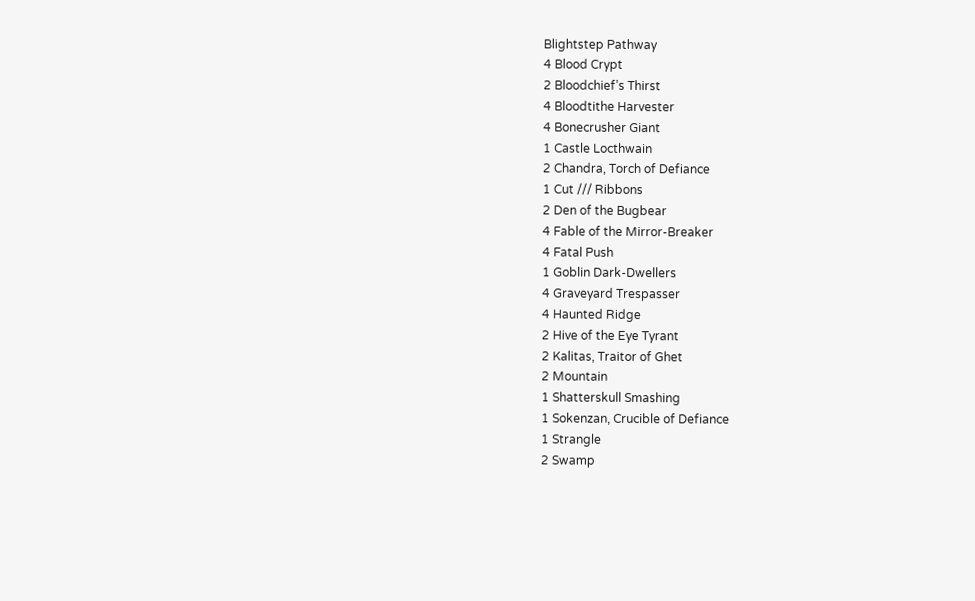Blightstep Pathway
4 Blood Crypt
2 Bloodchief’s Thirst
4 Bloodtithe Harvester
4 Bonecrusher Giant
1 Castle Locthwain
2 Chandra, Torch of Defiance
1 Cut /// Ribbons
2 Den of the Bugbear
4 Fable of the Mirror-Breaker
4 Fatal Push
1 Goblin Dark-Dwellers
4 Graveyard Trespasser
4 Haunted Ridge
2 Hive of the Eye Tyrant
2 Kalitas, Traitor of Ghet
2 Mountain
1 Shatterskull Smashing
1 Sokenzan, Crucible of Defiance
1 Strangle
2 Swamp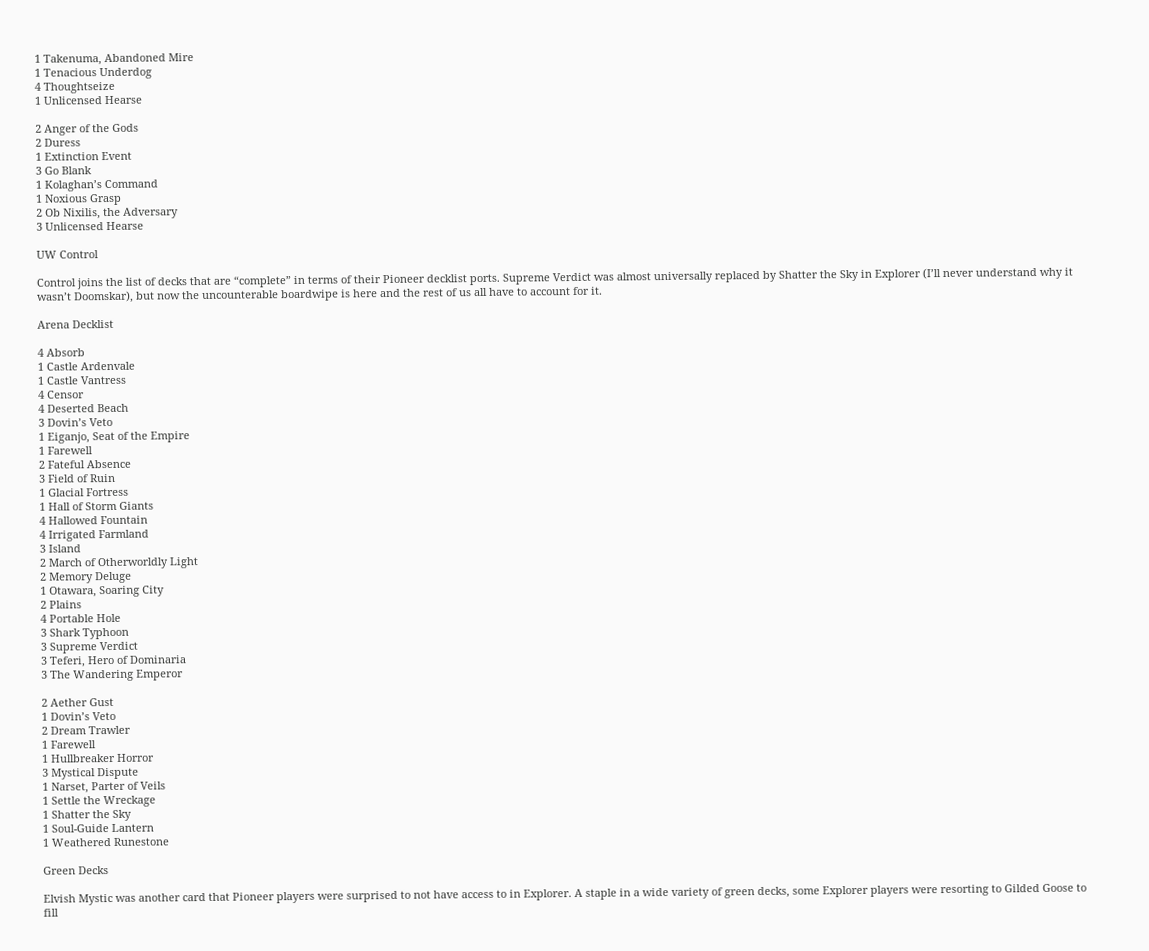1 Takenuma, Abandoned Mire
1 Tenacious Underdog
4 Thoughtseize
1 Unlicensed Hearse

2 Anger of the Gods
2 Duress
1 Extinction Event
3 Go Blank
1 Kolaghan’s Command
1 Noxious Grasp
2 Ob Nixilis, the Adversary
3 Unlicensed Hearse

UW Control

Control joins the list of decks that are “complete” in terms of their Pioneer decklist ports. Supreme Verdict was almost universally replaced by Shatter the Sky in Explorer (I’ll never understand why it wasn’t Doomskar), but now the uncounterable boardwipe is here and the rest of us all have to account for it.

Arena Decklist

4 Absorb
1 Castle Ardenvale
1 Castle Vantress
4 Censor
4 Deserted Beach
3 Dovin’s Veto
1 Eiganjo, Seat of the Empire
1 Farewell
2 Fateful Absence
3 Field of Ruin
1 Glacial Fortress
1 Hall of Storm Giants
4 Hallowed Fountain
4 Irrigated Farmland
3 Island
2 March of Otherworldly Light
2 Memory Deluge
1 Otawara, Soaring City
2 Plains
4 Portable Hole
3 Shark Typhoon
3 Supreme Verdict
3 Teferi, Hero of Dominaria
3 The Wandering Emperor

2 Aether Gust
1 Dovin’s Veto
2 Dream Trawler
1 Farewell
1 Hullbreaker Horror
3 Mystical Dispute
1 Narset, Parter of Veils
1 Settle the Wreckage
1 Shatter the Sky
1 Soul-Guide Lantern
1 Weathered Runestone

Green Decks

Elvish Mystic was another card that Pioneer players were surprised to not have access to in Explorer. A staple in a wide variety of green decks, some Explorer players were resorting to Gilded Goose to fill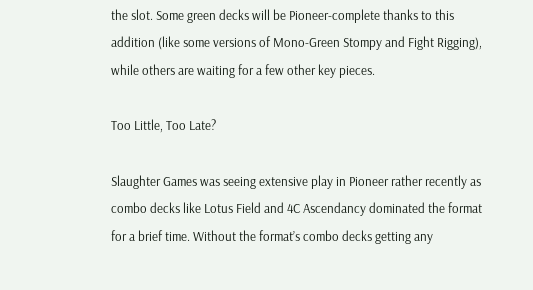the slot. Some green decks will be Pioneer-complete thanks to this addition (like some versions of Mono-Green Stompy and Fight Rigging), while others are waiting for a few other key pieces.

Too Little, Too Late?

Slaughter Games was seeing extensive play in Pioneer rather recently as combo decks like Lotus Field and 4C Ascendancy dominated the format for a brief time. Without the format’s combo decks getting any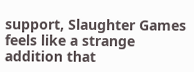support, Slaughter Games feels like a strange addition that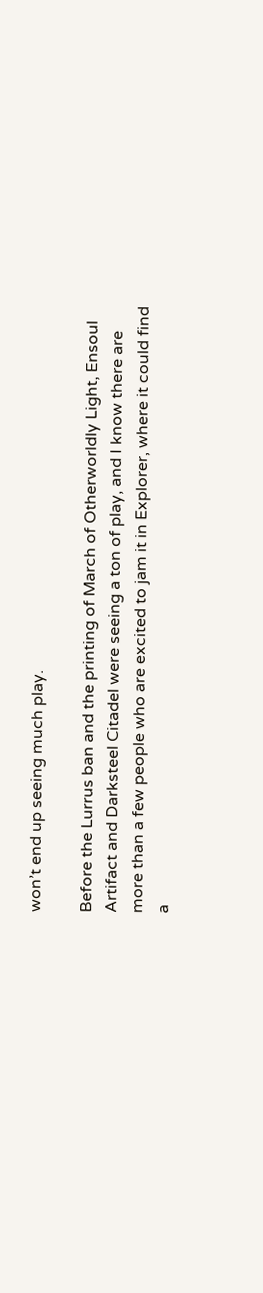won’t end up seeing much play.

Before the Lurrus ban and the printing of March of Otherworldly Light, Ensoul Artifact and Darksteel Citadel were seeing a ton of play, and I know there are more than a few people who are excited to jam it in Explorer, where it could find a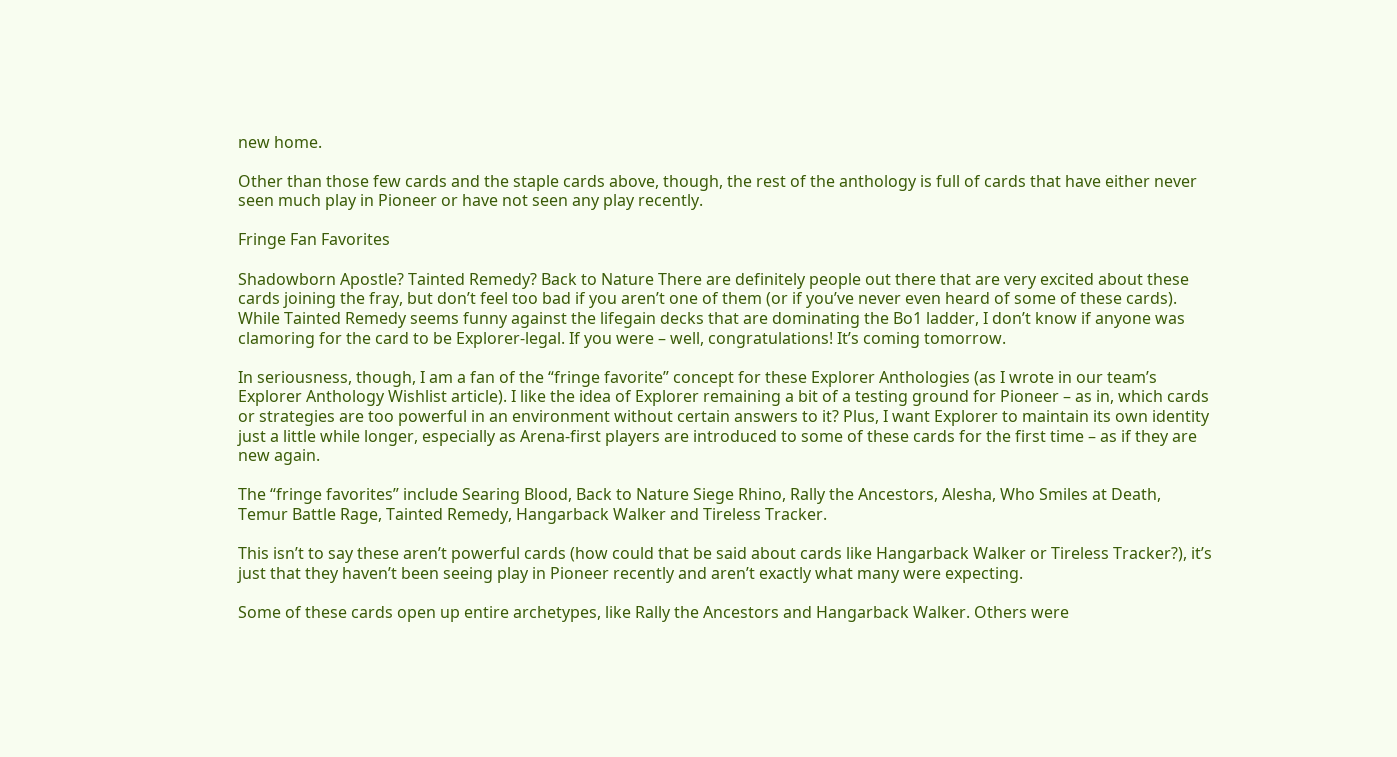new home.

Other than those few cards and the staple cards above, though, the rest of the anthology is full of cards that have either never seen much play in Pioneer or have not seen any play recently.

Fringe Fan Favorites

Shadowborn Apostle? Tainted Remedy? Back to Nature There are definitely people out there that are very excited about these cards joining the fray, but don’t feel too bad if you aren’t one of them (or if you’ve never even heard of some of these cards). While Tainted Remedy seems funny against the lifegain decks that are dominating the Bo1 ladder, I don’t know if anyone was clamoring for the card to be Explorer-legal. If you were – well, congratulations! It’s coming tomorrow.

In seriousness, though, I am a fan of the “fringe favorite” concept for these Explorer Anthologies (as I wrote in our team’s Explorer Anthology Wishlist article). I like the idea of Explorer remaining a bit of a testing ground for Pioneer – as in, which cards or strategies are too powerful in an environment without certain answers to it? Plus, I want Explorer to maintain its own identity just a little while longer, especially as Arena-first players are introduced to some of these cards for the first time – as if they are new again.

The “fringe favorites” include Searing Blood, Back to Nature Siege Rhino, Rally the Ancestors, Alesha, Who Smiles at Death, Temur Battle Rage, Tainted Remedy, Hangarback Walker and Tireless Tracker.

This isn’t to say these aren’t powerful cards (how could that be said about cards like Hangarback Walker or Tireless Tracker?), it’s just that they haven’t been seeing play in Pioneer recently and aren’t exactly what many were expecting.

Some of these cards open up entire archetypes, like Rally the Ancestors and Hangarback Walker. Others were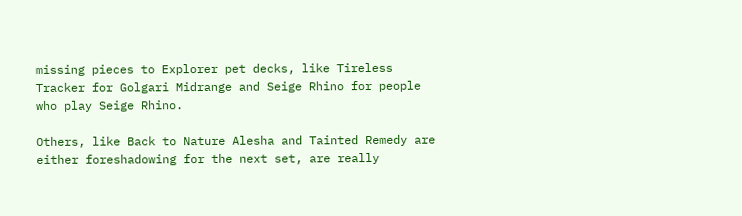missing pieces to Explorer pet decks, like Tireless Tracker for Golgari Midrange and Seige Rhino for people who play Seige Rhino.

Others, like Back to Nature Alesha and Tainted Remedy are either foreshadowing for the next set, are really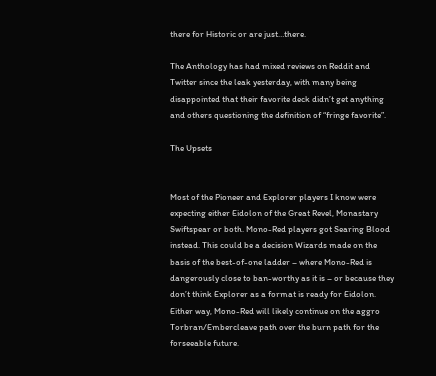there for Historic or are just…there.

The Anthology has had mixed reviews on Reddit and Twitter since the leak yesterday, with many being disappointed that their favorite deck didn’t get anything and others questioning the definition of “fringe favorite”.

The Upsets


Most of the Pioneer and Explorer players I know were expecting either Eidolon of the Great Revel, Monastary Swiftspear or both. Mono-Red players got Searing Blood instead. This could be a decision Wizards made on the basis of the best-of-one ladder – where Mono-Red is dangerously close to ban-worthy as it is – or because they don’t think Explorer as a format is ready for Eidolon. Either way, Mono-Red will likely continue on the aggro Torbran/Embercleave path over the burn path for the forseeable future.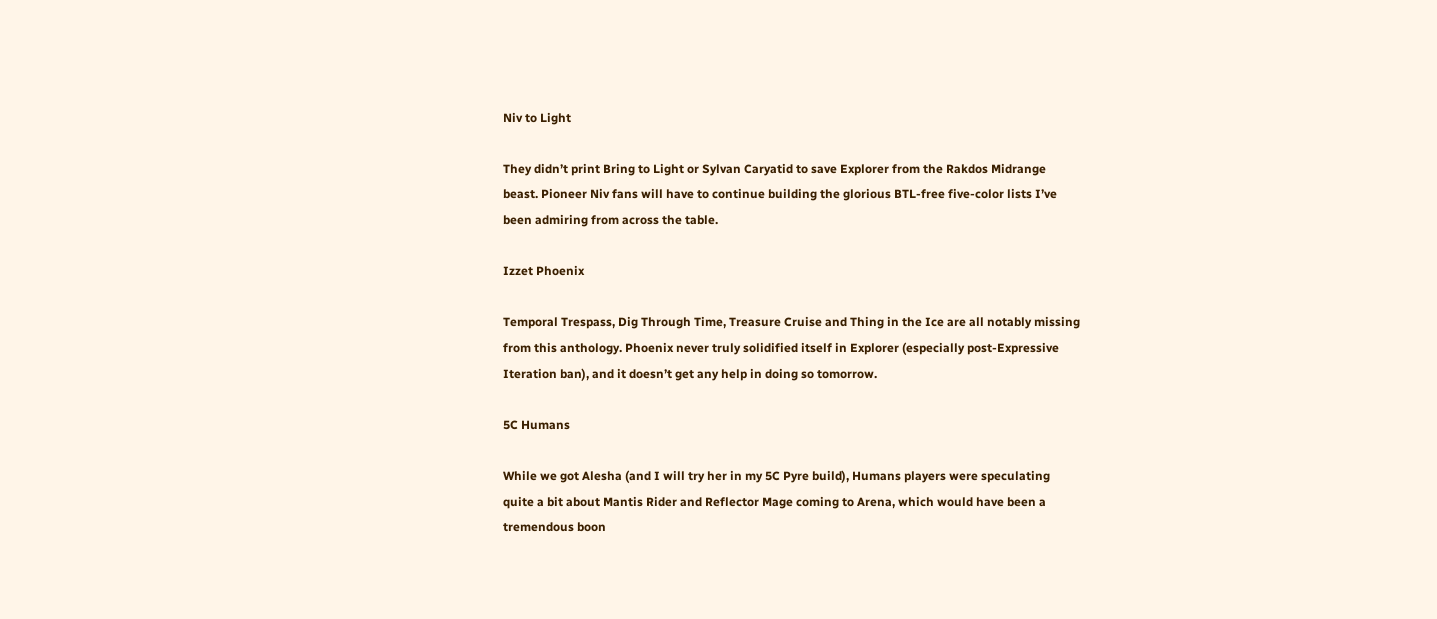Niv to Light

They didn’t print Bring to Light or Sylvan Caryatid to save Explorer from the Rakdos Midrange beast. Pioneer Niv fans will have to continue building the glorious BTL-free five-color lists I’ve been admiring from across the table.

Izzet Phoenix

Temporal Trespass, Dig Through Time, Treasure Cruise and Thing in the Ice are all notably missing from this anthology. Phoenix never truly solidified itself in Explorer (especially post-Expressive Iteration ban), and it doesn’t get any help in doing so tomorrow.

5C Humans

While we got Alesha (and I will try her in my 5C Pyre build), Humans players were speculating quite a bit about Mantis Rider and Reflector Mage coming to Arena, which would have been a tremendous boon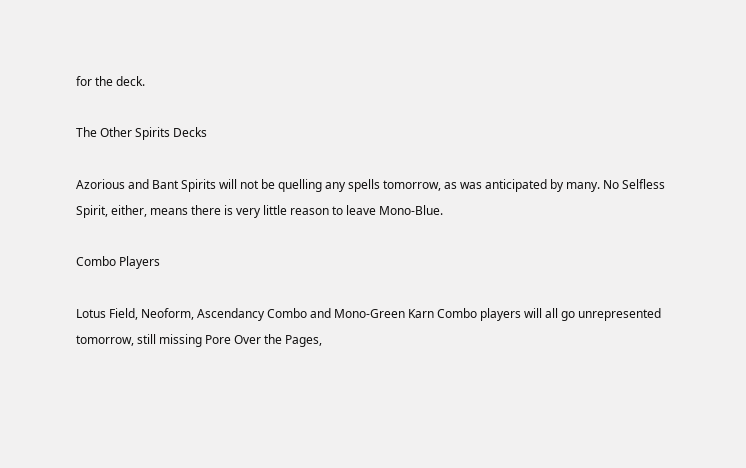for the deck.

The Other Spirits Decks

Azorious and Bant Spirits will not be quelling any spells tomorrow, as was anticipated by many. No Selfless Spirit, either, means there is very little reason to leave Mono-Blue.

Combo Players

Lotus Field, Neoform, Ascendancy Combo and Mono-Green Karn Combo players will all go unrepresented tomorrow, still missing Pore Over the Pages,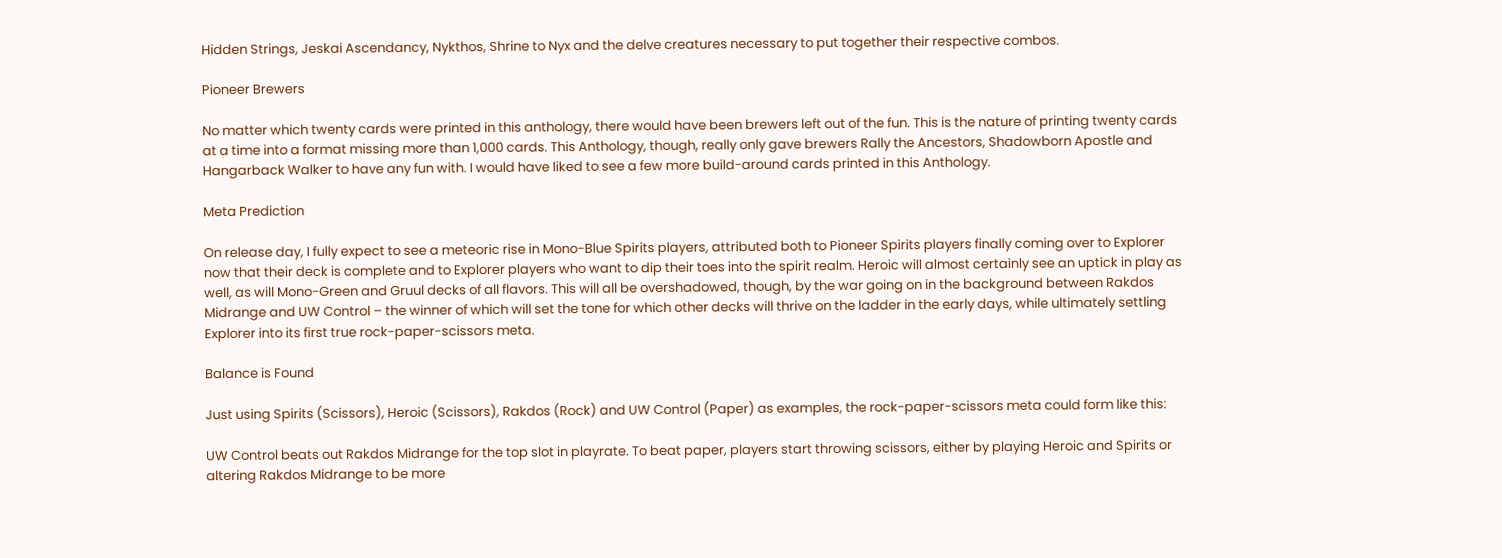Hidden Strings, Jeskai Ascendancy, Nykthos, Shrine to Nyx and the delve creatures necessary to put together their respective combos.

Pioneer Brewers

No matter which twenty cards were printed in this anthology, there would have been brewers left out of the fun. This is the nature of printing twenty cards at a time into a format missing more than 1,000 cards. This Anthology, though, really only gave brewers Rally the Ancestors, Shadowborn Apostle and Hangarback Walker to have any fun with. I would have liked to see a few more build-around cards printed in this Anthology.

Meta Prediction

On release day, I fully expect to see a meteoric rise in Mono-Blue Spirits players, attributed both to Pioneer Spirits players finally coming over to Explorer now that their deck is complete and to Explorer players who want to dip their toes into the spirit realm. Heroic will almost certainly see an uptick in play as well, as will Mono-Green and Gruul decks of all flavors. This will all be overshadowed, though, by the war going on in the background between Rakdos Midrange and UW Control – the winner of which will set the tone for which other decks will thrive on the ladder in the early days, while ultimately settling Explorer into its first true rock-paper-scissors meta.

Balance is Found

Just using Spirits (Scissors), Heroic (Scissors), Rakdos (Rock) and UW Control (Paper) as examples, the rock-paper-scissors meta could form like this:

UW Control beats out Rakdos Midrange for the top slot in playrate. To beat paper, players start throwing scissors, either by playing Heroic and Spirits or altering Rakdos Midrange to be more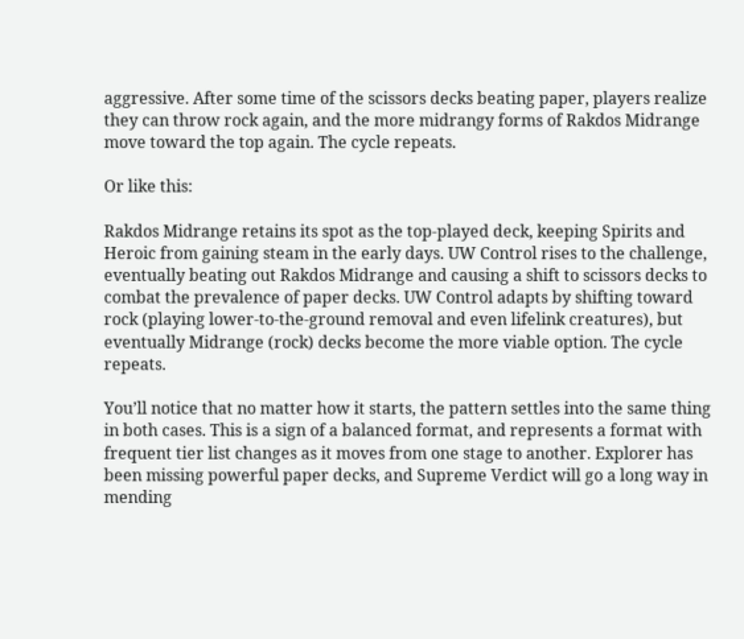aggressive. After some time of the scissors decks beating paper, players realize they can throw rock again, and the more midrangy forms of Rakdos Midrange move toward the top again. The cycle repeats.

Or like this:

Rakdos Midrange retains its spot as the top-played deck, keeping Spirits and Heroic from gaining steam in the early days. UW Control rises to the challenge, eventually beating out Rakdos Midrange and causing a shift to scissors decks to combat the prevalence of paper decks. UW Control adapts by shifting toward rock (playing lower-to-the-ground removal and even lifelink creatures), but eventually Midrange (rock) decks become the more viable option. The cycle repeats.

You’ll notice that no matter how it starts, the pattern settles into the same thing in both cases. This is a sign of a balanced format, and represents a format with frequent tier list changes as it moves from one stage to another. Explorer has been missing powerful paper decks, and Supreme Verdict will go a long way in mending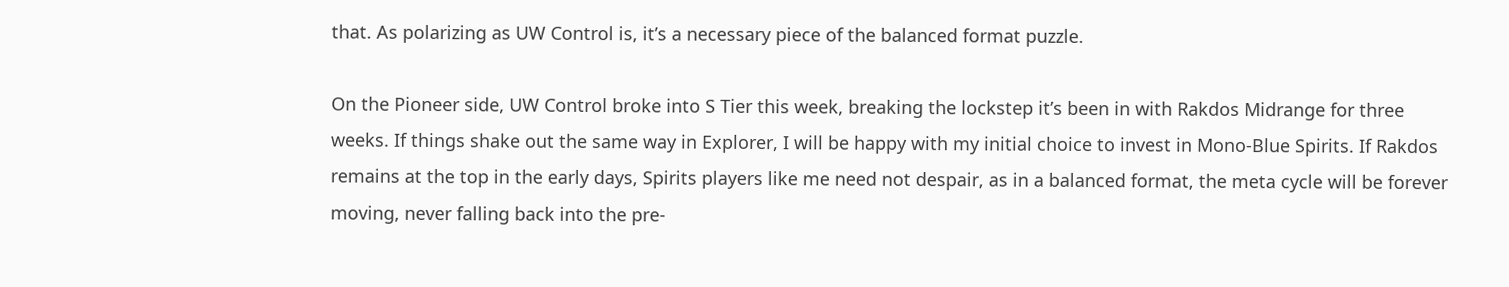that. As polarizing as UW Control is, it’s a necessary piece of the balanced format puzzle.

On the Pioneer side, UW Control broke into S Tier this week, breaking the lockstep it’s been in with Rakdos Midrange for three weeks. If things shake out the same way in Explorer, I will be happy with my initial choice to invest in Mono-Blue Spirits. If Rakdos remains at the top in the early days, Spirits players like me need not despair, as in a balanced format, the meta cycle will be forever moving, never falling back into the pre-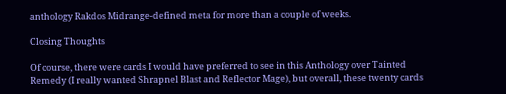anthology Rakdos Midrange-defined meta for more than a couple of weeks.

Closing Thoughts

Of course, there were cards I would have preferred to see in this Anthology over Tainted Remedy (I really wanted Shrapnel Blast and Reflector Mage), but overall, these twenty cards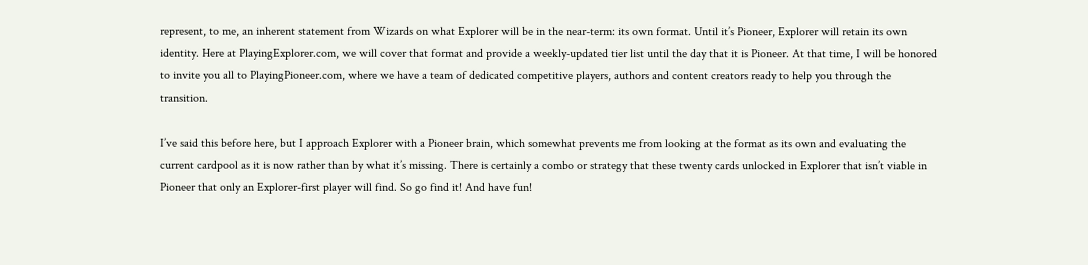represent, to me, an inherent statement from Wizards on what Explorer will be in the near-term: its own format. Until it’s Pioneer, Explorer will retain its own identity. Here at PlayingExplorer.com, we will cover that format and provide a weekly-updated tier list until the day that it is Pioneer. At that time, I will be honored to invite you all to PlayingPioneer.com, where we have a team of dedicated competitive players, authors and content creators ready to help you through the transition.

I’ve said this before here, but I approach Explorer with a Pioneer brain, which somewhat prevents me from looking at the format as its own and evaluating the current cardpool as it is now rather than by what it’s missing. There is certainly a combo or strategy that these twenty cards unlocked in Explorer that isn’t viable in Pioneer that only an Explorer-first player will find. So go find it! And have fun!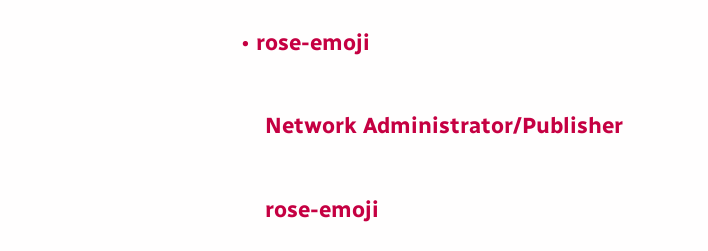• rose-emoji

    Network Administrator/Publisher

    rose-emoji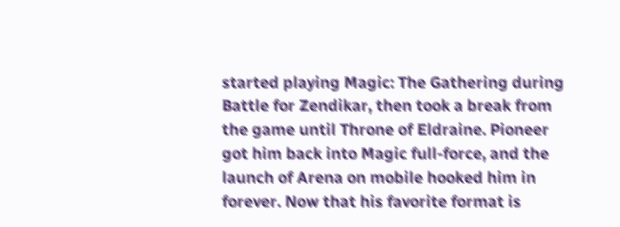started playing Magic: The Gathering during Battle for Zendikar, then took a break from the game until Throne of Eldraine. Pioneer got him back into Magic full-force, and the launch of Arena on mobile hooked him in forever. Now that his favorite format is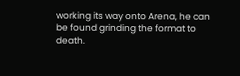working its way onto Arena, he can be found grinding the format to death.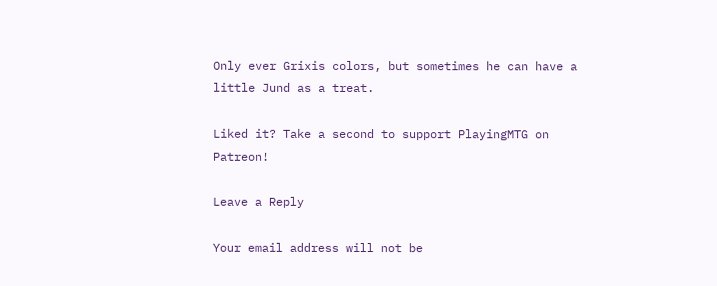Only ever Grixis colors, but sometimes he can have a little Jund as a treat.

Liked it? Take a second to support PlayingMTG on Patreon!

Leave a Reply

Your email address will not be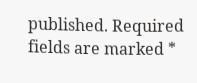published. Required fields are marked *